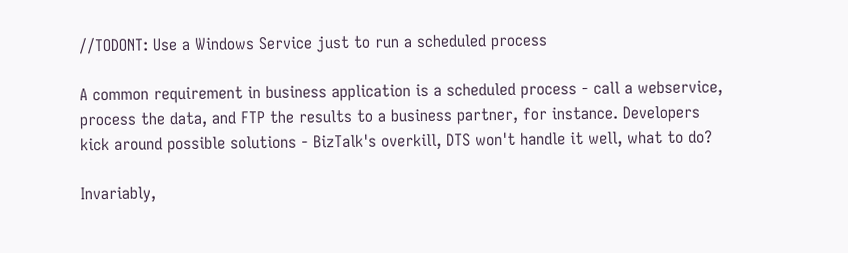//TODONT: Use a Windows Service just to run a scheduled process

A common requirement in business application is a scheduled process - call a webservice, process the data, and FTP the results to a business partner, for instance. Developers kick around possible solutions - BizTalk's overkill, DTS won't handle it well, what to do?

Invariably,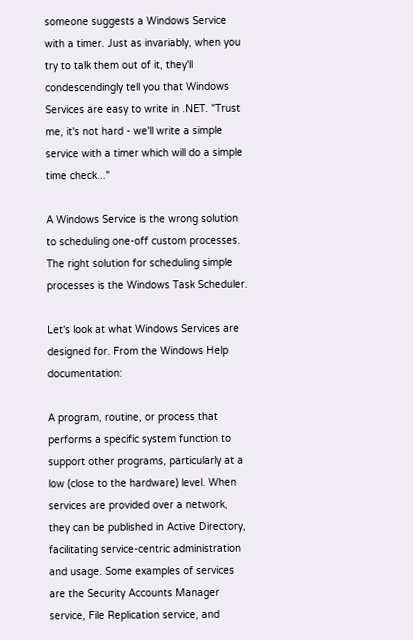someone suggests a Windows Service with a timer. Just as invariably, when you try to talk them out of it, they'll condescendingly tell you that Windows Services are easy to write in .NET. "Trust me, it's not hard - we'll write a simple service with a timer which will do a simple time check..."

A Windows Service is the wrong solution to scheduling one-off custom processes. The right solution for scheduling simple processes is the Windows Task Scheduler.

Let's look at what Windows Services are designed for. From the Windows Help documentation:

A program, routine, or process that performs a specific system function to support other programs, particularly at a low (close to the hardware) level. When services are provided over a network, they can be published in Active Directory, facilitating service-centric administration and usage. Some examples of services are the Security Accounts Manager service, File Replication service, and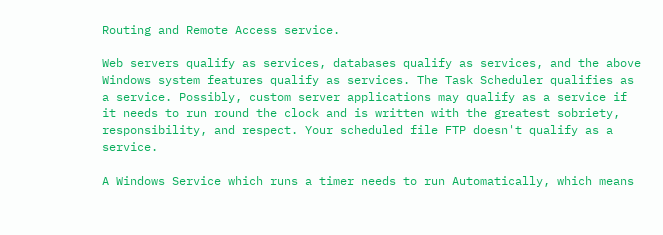Routing and Remote Access service.

Web servers qualify as services, databases qualify as services, and the above Windows system features qualify as services. The Task Scheduler qualifies as a service. Possibly, custom server applications may qualify as a service if it needs to run round the clock and is written with the greatest sobriety, responsibility, and respect. Your scheduled file FTP doesn't qualify as a service.

A Windows Service which runs a timer needs to run Automatically, which means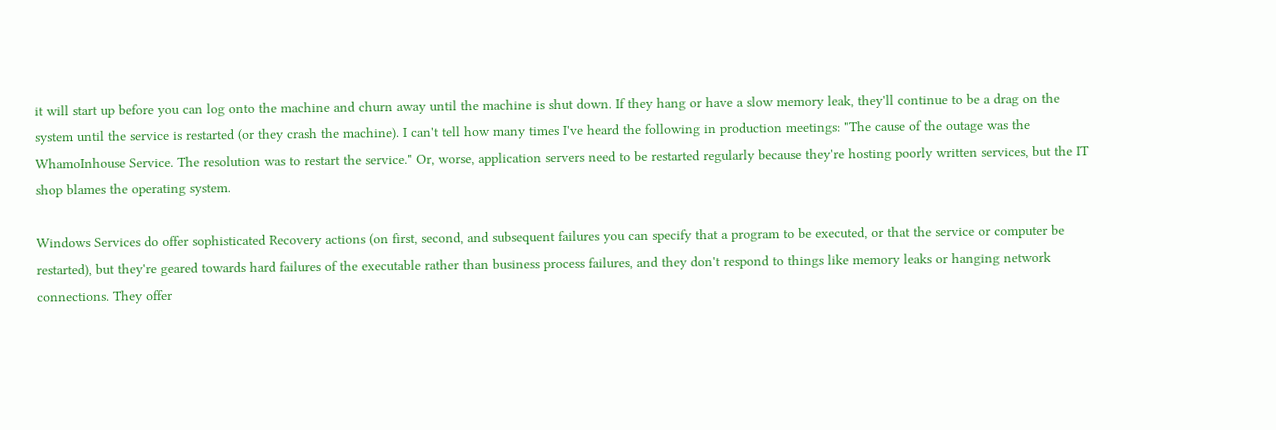it will start up before you can log onto the machine and churn away until the machine is shut down. If they hang or have a slow memory leak, they'll continue to be a drag on the system until the service is restarted (or they crash the machine). I can't tell how many times I've heard the following in production meetings: "The cause of the outage was the WhamoInhouse Service. The resolution was to restart the service." Or, worse, application servers need to be restarted regularly because they're hosting poorly written services, but the IT shop blames the operating system.

Windows Services do offer sophisticated Recovery actions (on first, second, and subsequent failures you can specify that a program to be executed, or that the service or computer be restarted), but they're geared towards hard failures of the executable rather than business process failures, and they don't respond to things like memory leaks or hanging network connections. They offer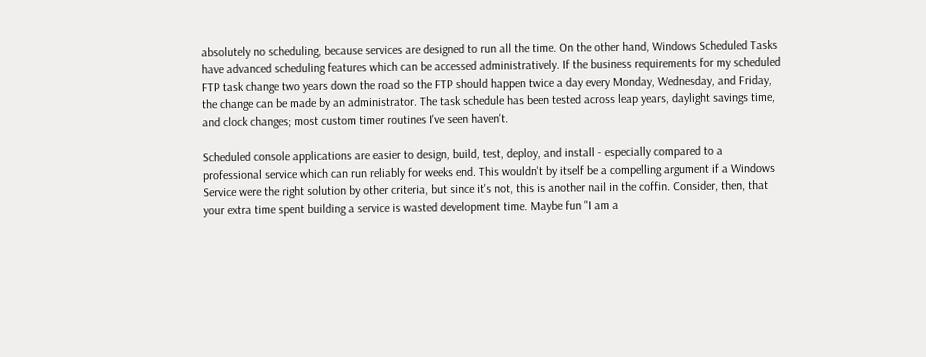absolutely no scheduling, because services are designed to run all the time. On the other hand, Windows Scheduled Tasks have advanced scheduling features which can be accessed administratively. If the business requirements for my scheduled FTP task change two years down the road so the FTP should happen twice a day every Monday, Wednesday, and Friday, the change can be made by an administrator. The task schedule has been tested across leap years, daylight savings time, and clock changes; most custom timer routines I've seen haven't.

Scheduled console applications are easier to design, build, test, deploy, and install - especially compared to a professional service which can run reliably for weeks end. This wouldn't by itself be a compelling argument if a Windows Service were the right solution by other criteria, but since it's not, this is another nail in the coffin. Consider, then, that your extra time spent building a service is wasted development time. Maybe fun "I am a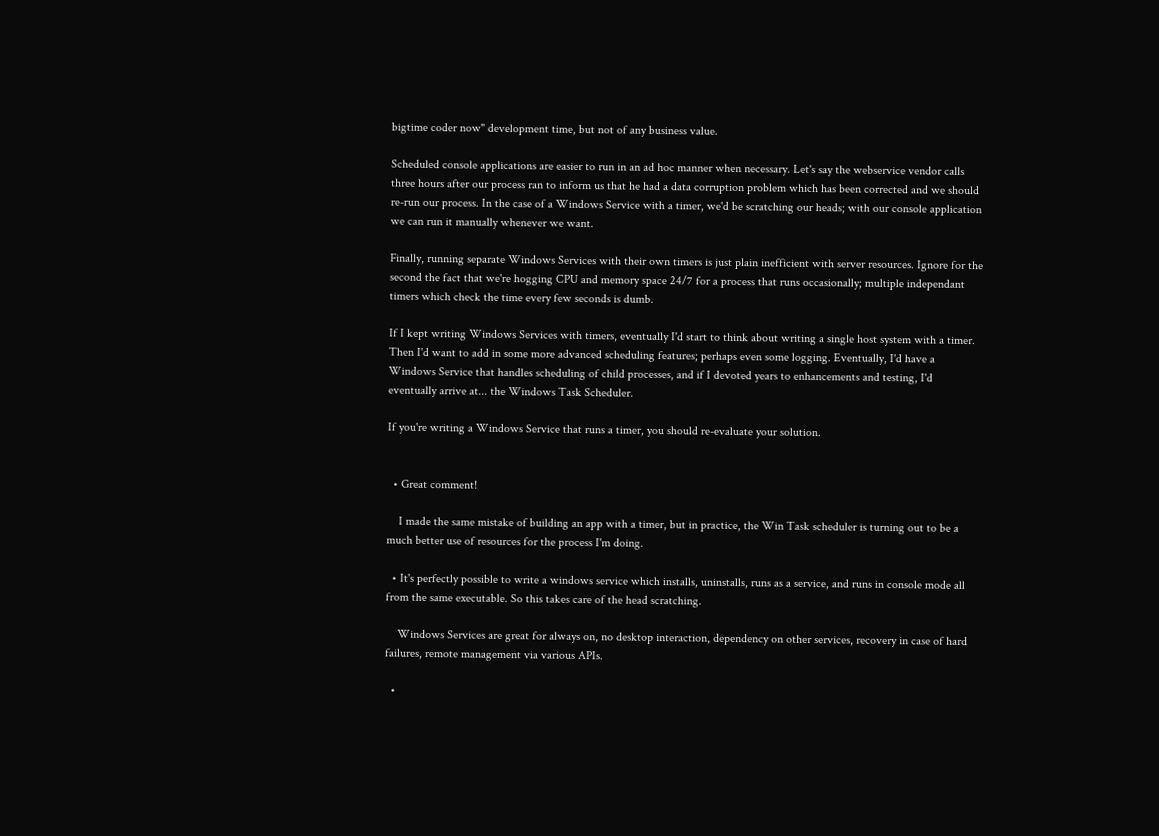bigtime coder now" development time, but not of any business value.

Scheduled console applications are easier to run in an ad hoc manner when necessary. Let's say the webservice vendor calls three hours after our process ran to inform us that he had a data corruption problem which has been corrected and we should re-run our process. In the case of a Windows Service with a timer, we'd be scratching our heads; with our console application we can run it manually whenever we want.

Finally, running separate Windows Services with their own timers is just plain inefficient with server resources. Ignore for the second the fact that we're hogging CPU and memory space 24/7 for a process that runs occasionally; multiple independant timers which check the time every few seconds is dumb.

If I kept writing Windows Services with timers, eventually I'd start to think about writing a single host system with a timer. Then I'd want to add in some more advanced scheduling features; perhaps even some logging. Eventually, I'd have a Windows Service that handles scheduling of child processes, and if I devoted years to enhancements and testing, I'd eventually arrive at... the Windows Task Scheduler.

If you're writing a Windows Service that runs a timer, you should re-evaluate your solution.


  • Great comment!

    I made the same mistake of building an app with a timer, but in practice, the Win Task scheduler is turning out to be a much better use of resources for the process I'm doing.

  • It's perfectly possible to write a windows service which installs, uninstalls, runs as a service, and runs in console mode all from the same executable. So this takes care of the head scratching.

    Windows Services are great for always on, no desktop interaction, dependency on other services, recovery in case of hard failures, remote management via various APIs.

  •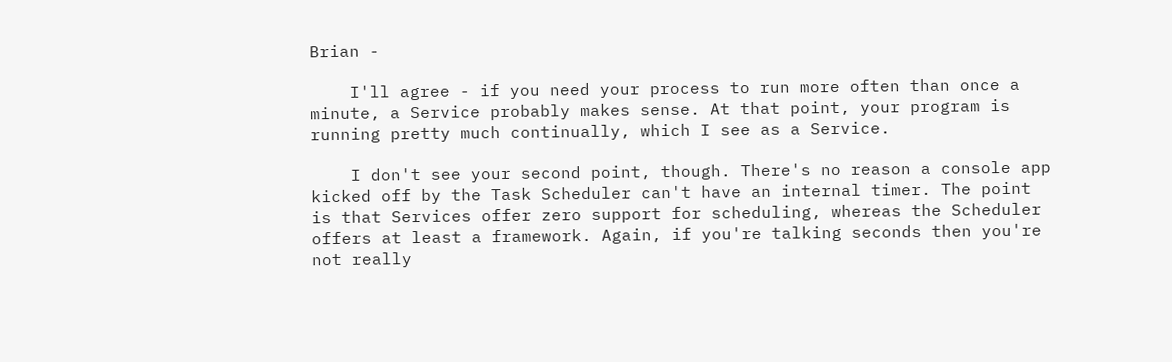Brian -

    I'll agree - if you need your process to run more often than once a minute, a Service probably makes sense. At that point, your program is running pretty much continually, which I see as a Service.

    I don't see your second point, though. There's no reason a console app kicked off by the Task Scheduler can't have an internal timer. The point is that Services offer zero support for scheduling, whereas the Scheduler offers at least a framework. Again, if you're talking seconds then you're not really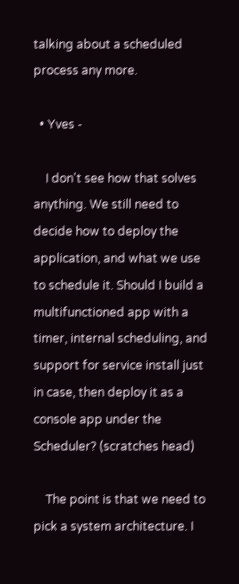talking about a scheduled process any more.

  • Yves -

    I don't see how that solves anything. We still need to decide how to deploy the application, and what we use to schedule it. Should I build a multifunctioned app with a timer, internal scheduling, and support for service install just in case, then deploy it as a console app under the Scheduler? (scratches head)

    The point is that we need to pick a system architecture. I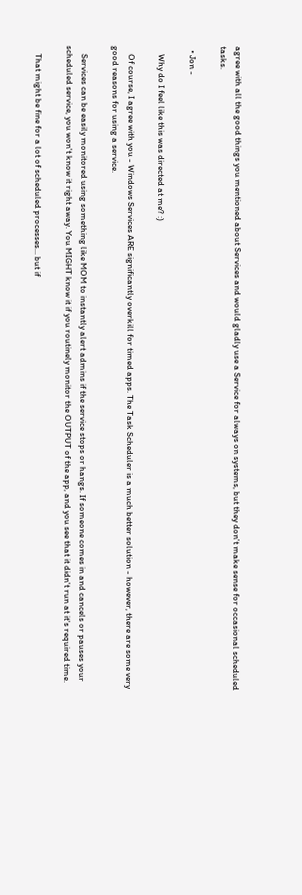agree with all the good things you mentioned about Services and would gladly use a Service for always on systems, but they don't make sense for occasional scheduled tasks.

  • Jon -

    Why do I feel like this was directed at me? :)

    Of course, I agree with you - Windows Services ARE significantly overkill for timed apps. The Task Scheduler is a much better solution - however, there are some very good reasons for using a service.

    Services can be easily monitored using something like MOM to instantly alert admins if the service stops or hangs. If someone comes in and cancels or pauses your scheduled service, you won't know it right away. You MIGHT know it if you routinely monitor the OUTPUT of the app, and you see that it didn't run at it's required time.

    That might be fine for a lot of scheduled processes... but if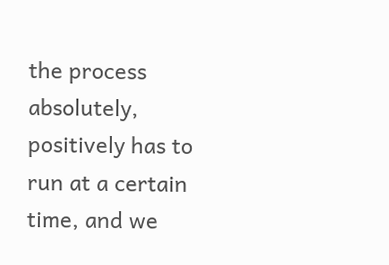the process absolutely, positively has to run at a certain time, and we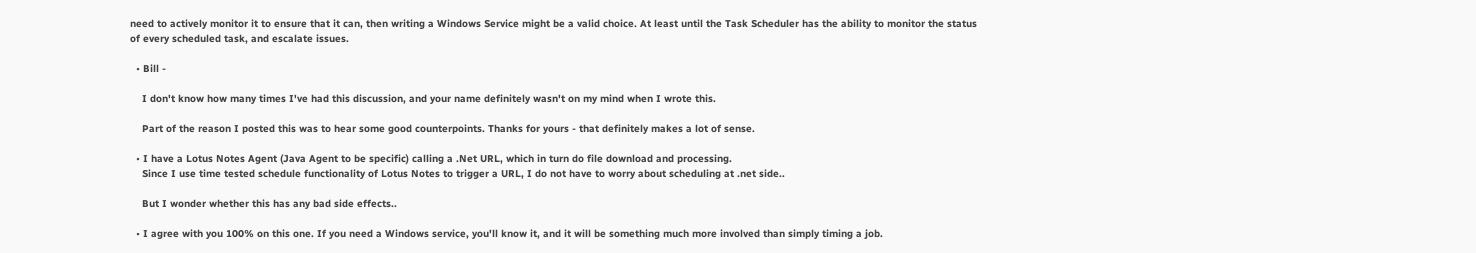need to actively monitor it to ensure that it can, then writing a Windows Service might be a valid choice. At least until the Task Scheduler has the ability to monitor the status of every scheduled task, and escalate issues.

  • Bill -

    I don't know how many times I've had this discussion, and your name definitely wasn't on my mind when I wrote this.

    Part of the reason I posted this was to hear some good counterpoints. Thanks for yours - that definitely makes a lot of sense.

  • I have a Lotus Notes Agent (Java Agent to be specific) calling a .Net URL, which in turn do file download and processing.
    Since I use time tested schedule functionality of Lotus Notes to trigger a URL, I do not have to worry about scheduling at .net side..

    But I wonder whether this has any bad side effects..

  • I agree with you 100% on this one. If you need a Windows service, you'll know it, and it will be something much more involved than simply timing a job.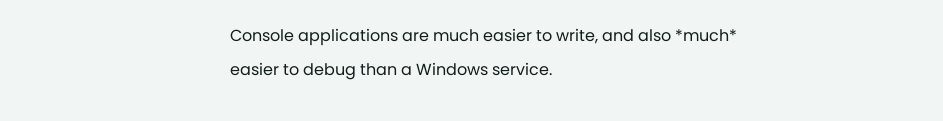Console applications are much easier to write, and also *much* easier to debug than a Windows service.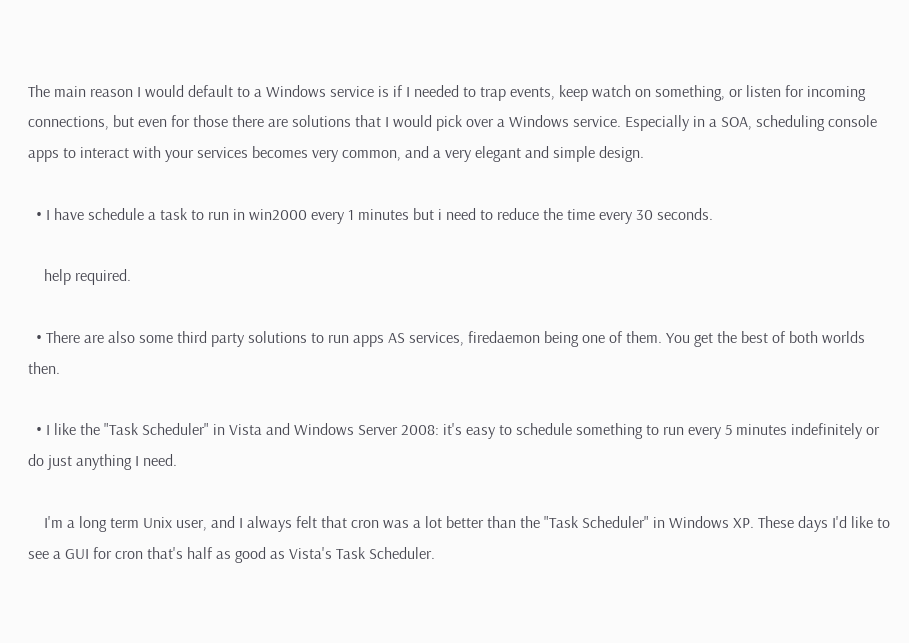The main reason I would default to a Windows service is if I needed to trap events, keep watch on something, or listen for incoming connections, but even for those there are solutions that I would pick over a Windows service. Especially in a SOA, scheduling console apps to interact with your services becomes very common, and a very elegant and simple design.

  • I have schedule a task to run in win2000 every 1 minutes but i need to reduce the time every 30 seconds.

    help required.

  • There are also some third party solutions to run apps AS services, firedaemon being one of them. You get the best of both worlds then.

  • I like the "Task Scheduler" in Vista and Windows Server 2008: it's easy to schedule something to run every 5 minutes indefinitely or do just anything I need.

    I'm a long term Unix user, and I always felt that cron was a lot better than the "Task Scheduler" in Windows XP. These days I'd like to see a GUI for cron that's half as good as Vista's Task Scheduler.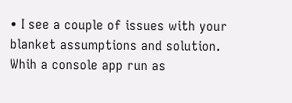• I see a couple of issues with your blanket assumptions and solution. Whih a console app run as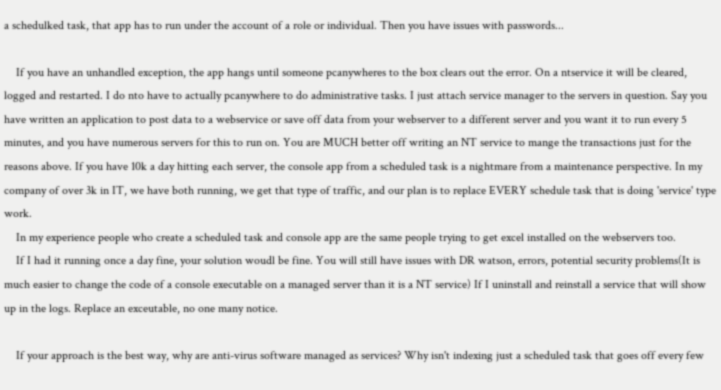a schedulked task, that app has to run under the account of a role or individual. Then you have issues with passwords...

    If you have an unhandled exception, the app hangs until someone pcanywheres to the box clears out the error. On a ntservice it will be cleared, logged and restarted. I do nto have to actually pcanywhere to do administrative tasks. I just attach service manager to the servers in question. Say you have written an application to post data to a webservice or save off data from your webserver to a different server and you want it to run every 5 minutes, and you have numerous servers for this to run on. You are MUCH better off writing an NT service to mange the transactions just for the reasons above. If you have 10k a day hitting each server, the console app from a scheduled task is a nightmare from a maintenance perspective. In my company of over 3k in IT, we have both running, we get that type of traffic, and our plan is to replace EVERY schedule task that is doing 'service' type work.
    In my experience people who create a scheduled task and console app are the same people trying to get excel installed on the webservers too.
    If I had it running once a day fine, your solution woudl be fine. You will still have issues with DR watson, errors, potential security problems(It is much easier to change the code of a console executable on a managed server than it is a NT service) If I uninstall and reinstall a service that will show up in the logs. Replace an exceutable, no one many notice.

    If your approach is the best way, why are anti-virus software managed as services? Why isn't indexing just a scheduled task that goes off every few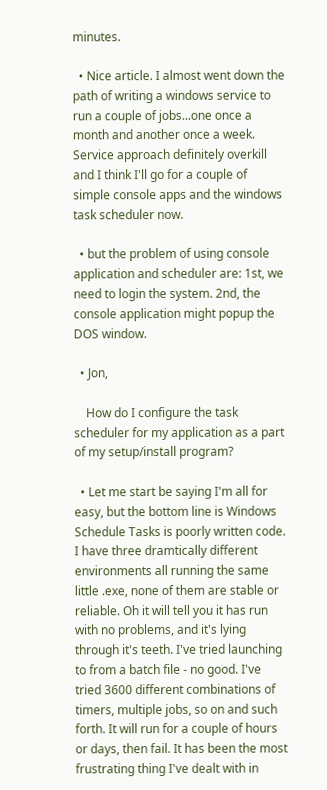minutes.

  • Nice article. I almost went down the path of writing a windows service to run a couple of jobs...one once a month and another once a week. Service approach definitely overkill and I think I'll go for a couple of simple console apps and the windows task scheduler now.

  • but the problem of using console application and scheduler are: 1st, we need to login the system. 2nd, the console application might popup the DOS window.

  • Jon,

    How do I configure the task scheduler for my application as a part of my setup/install program?

  • Let me start be saying I'm all for easy, but the bottom line is Windows Schedule Tasks is poorly written code. I have three dramtically different environments all running the same little .exe, none of them are stable or reliable. Oh it will tell you it has run with no problems, and it's lying through it's teeth. I've tried launching to from a batch file - no good. I've tried 3600 different combinations of timers, multiple jobs, so on and such forth. It will run for a couple of hours or days, then fail. It has been the most frustrating thing I've dealt with in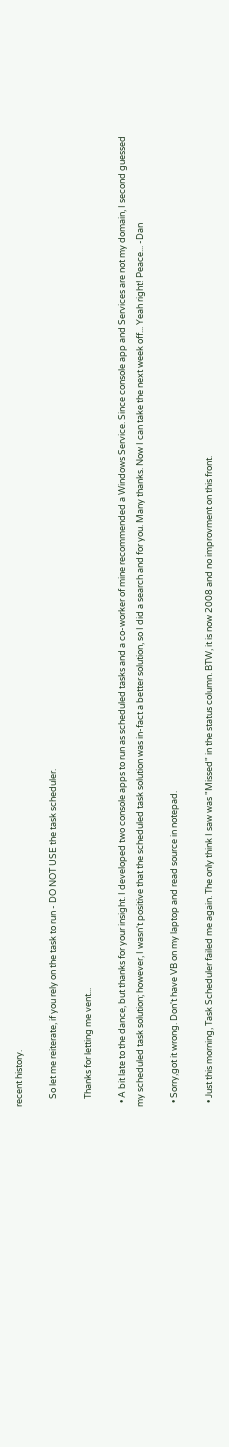recent history.

    So let me reiterate, if you rely on the task to run - DO NOT USE the task scheduler.

    Thanks for letting me vent...

  • A bit late to the dance, but thanks for your insight. I developed two console apps to run as scheduled tasks and a co-worker of mine recommended a Windows Service. Since console app and Services are not my domain, I second guessed my scheduled task solution; however, I wasn't positive that the scheduled task solution was in-fact a better solution, so I did a search and for you. Many thanks. Now I can take the next week off... Yeah right! Peace... -Dan

  • Sorry,got it wrong. Don't have VB on my laptop and read source in notepad.

  • Just this morning, Task Scheduler failed me again. The only think I saw was "Missed" in the status column. BTW, it is now 2008 and no improvment on this front.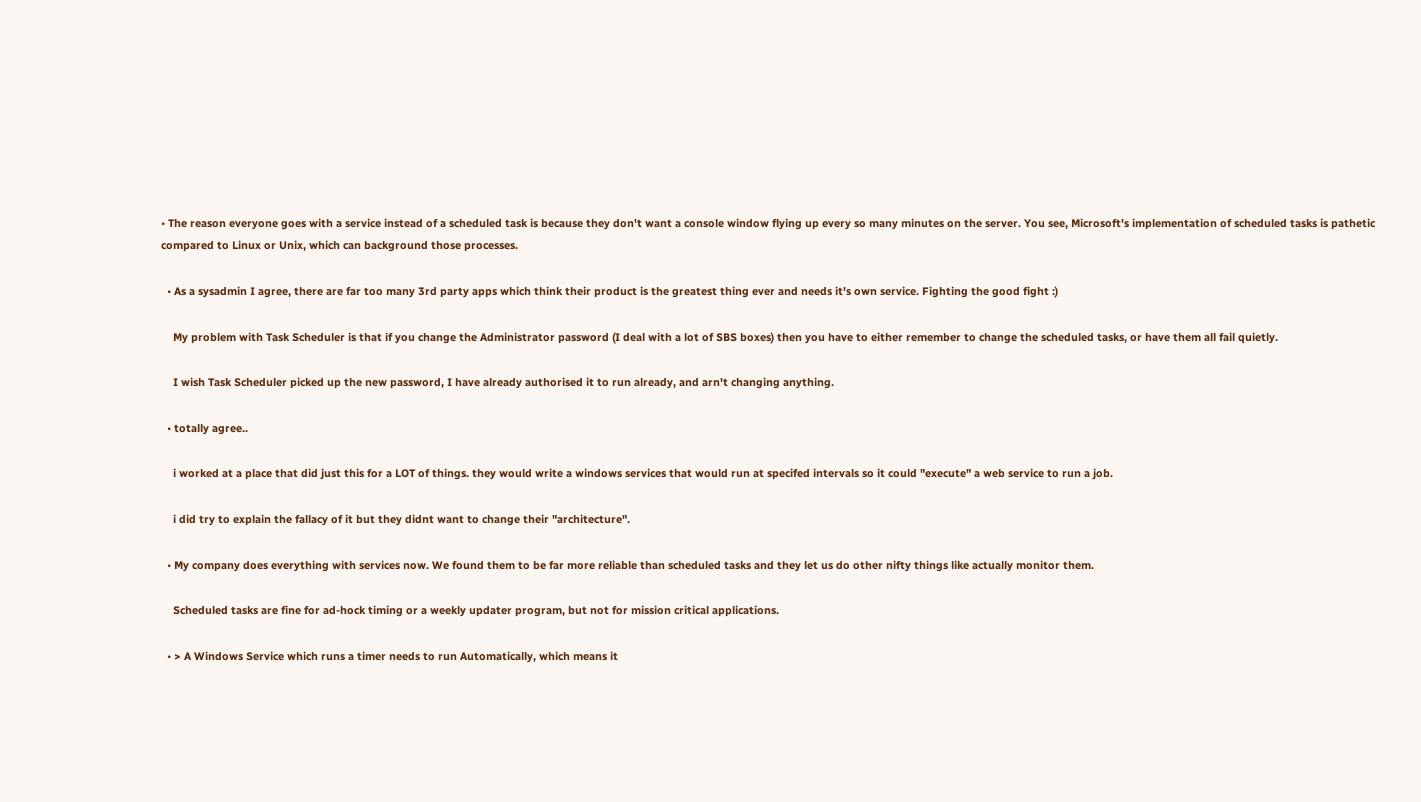• The reason everyone goes with a service instead of a scheduled task is because they don't want a console window flying up every so many minutes on the server. You see, Microsoft's implementation of scheduled tasks is pathetic compared to Linux or Unix, which can background those processes.

  • As a sysadmin I agree, there are far too many 3rd party apps which think their product is the greatest thing ever and needs it's own service. Fighting the good fight :)

    My problem with Task Scheduler is that if you change the Administrator password (I deal with a lot of SBS boxes) then you have to either remember to change the scheduled tasks, or have them all fail quietly.

    I wish Task Scheduler picked up the new password, I have already authorised it to run already, and arn't changing anything.

  • totally agree..

    i worked at a place that did just this for a LOT of things. they would write a windows services that would run at specifed intervals so it could "execute" a web service to run a job.

    i did try to explain the fallacy of it but they didnt want to change their "architecture".

  • My company does everything with services now. We found them to be far more reliable than scheduled tasks and they let us do other nifty things like actually monitor them.

    Scheduled tasks are fine for ad-hock timing or a weekly updater program, but not for mission critical applications.

  • > A Windows Service which runs a timer needs to run Automatically, which means it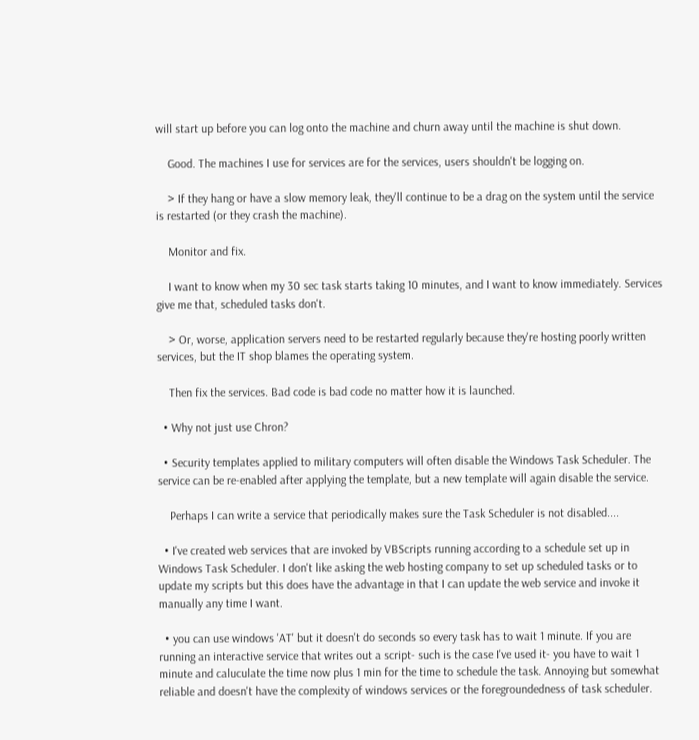will start up before you can log onto the machine and churn away until the machine is shut down.

    Good. The machines I use for services are for the services, users shouldn't be logging on.

    > If they hang or have a slow memory leak, they'll continue to be a drag on the system until the service is restarted (or they crash the machine).

    Monitor and fix.

    I want to know when my 30 sec task starts taking 10 minutes, and I want to know immediately. Services give me that, scheduled tasks don't.

    > Or, worse, application servers need to be restarted regularly because they're hosting poorly written services, but the IT shop blames the operating system.

    Then fix the services. Bad code is bad code no matter how it is launched.

  • Why not just use Chron?

  • Security templates applied to military computers will often disable the Windows Task Scheduler. The service can be re-enabled after applying the template, but a new template will again disable the service.

    Perhaps I can write a service that periodically makes sure the Task Scheduler is not disabled....

  • I've created web services that are invoked by VBScripts running according to a schedule set up in Windows Task Scheduler. I don't like asking the web hosting company to set up scheduled tasks or to update my scripts but this does have the advantage in that I can update the web service and invoke it manually any time I want.

  • you can use windows 'AT' but it doesn't do seconds so every task has to wait 1 minute. If you are running an interactive service that writes out a script- such is the case I've used it- you have to wait 1 minute and caluculate the time now plus 1 min for the time to schedule the task. Annoying but somewhat reliable and doesn't have the complexity of windows services or the foregroundedness of task scheduler.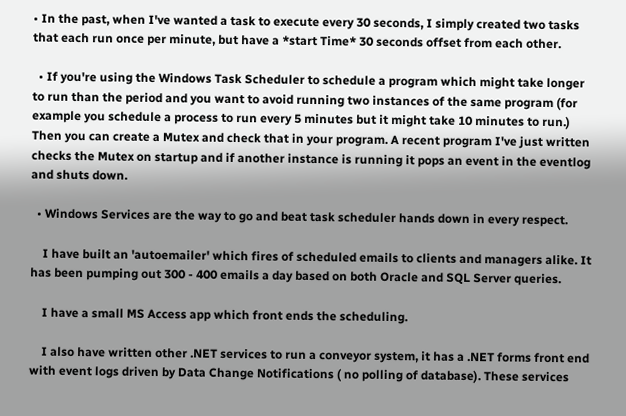• In the past, when I've wanted a task to execute every 30 seconds, I simply created two tasks that each run once per minute, but have a *start Time* 30 seconds offset from each other.

  • If you're using the Windows Task Scheduler to schedule a program which might take longer to run than the period and you want to avoid running two instances of the same program (for example you schedule a process to run every 5 minutes but it might take 10 minutes to run.) Then you can create a Mutex and check that in your program. A recent program I've just written checks the Mutex on startup and if another instance is running it pops an event in the eventlog and shuts down.

  • Windows Services are the way to go and beat task scheduler hands down in every respect.

    I have built an 'autoemailer' which fires of scheduled emails to clients and managers alike. It has been pumping out 300 - 400 emails a day based on both Oracle and SQL Server queries.

    I have a small MS Access app which front ends the scheduling.

    I also have written other .NET services to run a conveyor system, it has a .NET forms front end with event logs driven by Data Change Notifications ( no polling of database). These services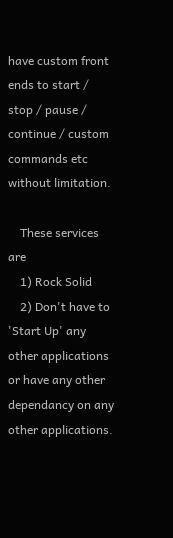have custom front ends to start / stop / pause / continue / custom commands etc without limitation.

    These services are
    1) Rock Solid
    2) Don't have to 'Start Up' any other applications or have any other dependancy on any other applications.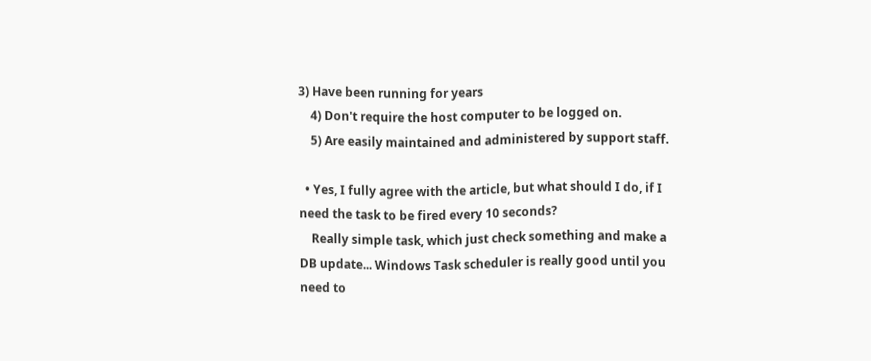3) Have been running for years
    4) Don't require the host computer to be logged on.
    5) Are easily maintained and administered by support staff.

  • Yes, I fully agree with the article, but what should I do, if I need the task to be fired every 10 seconds?
    Really simple task, which just check something and make a DB update... Windows Task scheduler is really good until you need to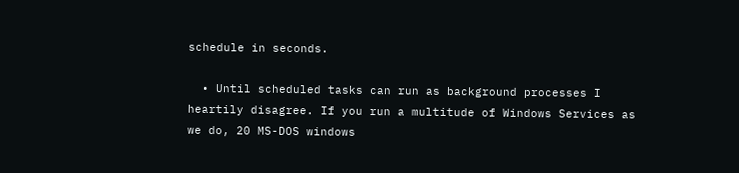schedule in seconds.

  • Until scheduled tasks can run as background processes I heartily disagree. If you run a multitude of Windows Services as we do, 20 MS-DOS windows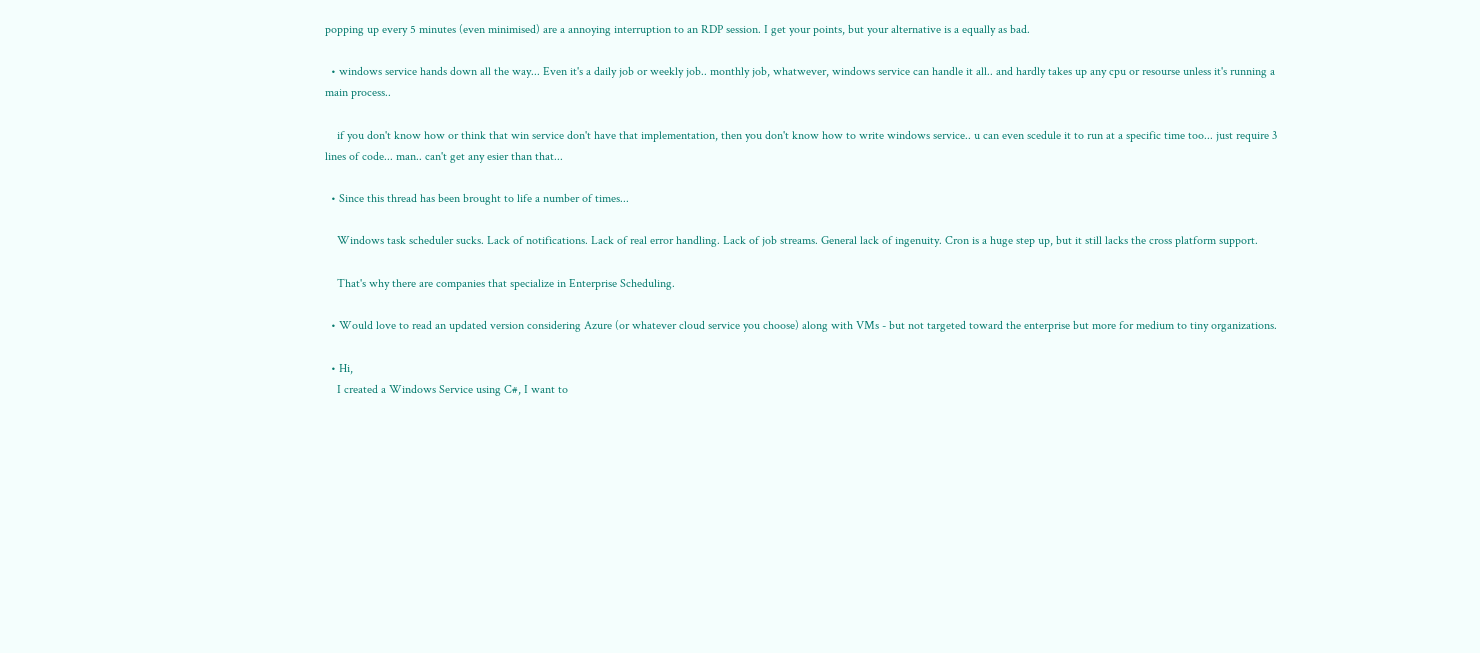popping up every 5 minutes (even minimised) are a annoying interruption to an RDP session. I get your points, but your alternative is a equally as bad.

  • windows service hands down all the way... Even it's a daily job or weekly job.. monthly job, whatwever, windows service can handle it all.. and hardly takes up any cpu or resourse unless it's running a main process..

    if you don't know how or think that win service don't have that implementation, then you don't know how to write windows service.. u can even scedule it to run at a specific time too... just require 3 lines of code... man.. can't get any esier than that...

  • Since this thread has been brought to life a number of times...

    Windows task scheduler sucks. Lack of notifications. Lack of real error handling. Lack of job streams. General lack of ingenuity. Cron is a huge step up, but it still lacks the cross platform support.

    That's why there are companies that specialize in Enterprise Scheduling.

  • Would love to read an updated version considering Azure (or whatever cloud service you choose) along with VMs - but not targeted toward the enterprise but more for medium to tiny organizations.

  • Hi,
    I created a Windows Service using C#, I want to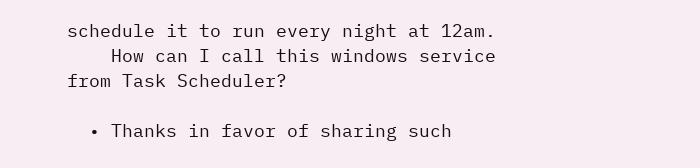schedule it to run every night at 12am.
    How can I call this windows service from Task Scheduler?

  • Thanks in favor of sharing such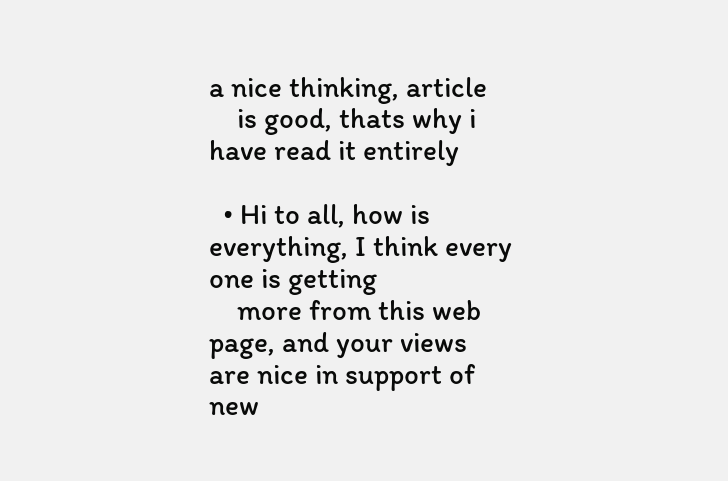a nice thinking, article
    is good, thats why i have read it entirely

  • Hi to all, how is everything, I think every one is getting
    more from this web page, and your views are nice in support of new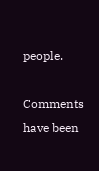people.

Comments have been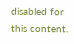disabled for this content.